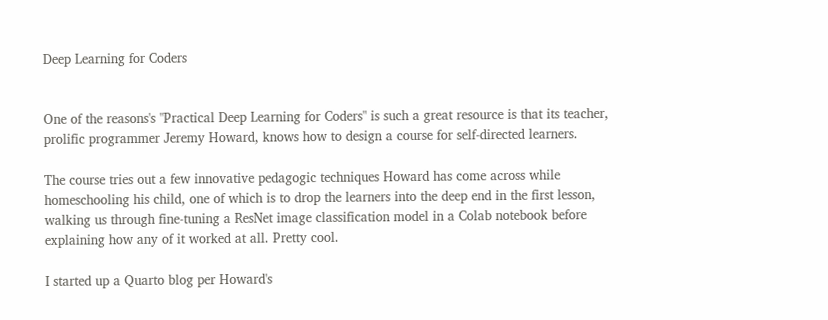Deep Learning for Coders


One of the reasons's "Practical Deep Learning for Coders" is such a great resource is that its teacher, prolific programmer Jeremy Howard, knows how to design a course for self-directed learners.

The course tries out a few innovative pedagogic techniques Howard has come across while homeschooling his child, one of which is to drop the learners into the deep end in the first lesson, walking us through fine-tuning a ResNet image classification model in a Colab notebook before explaining how any of it worked at all. Pretty cool.

I started up a Quarto blog per Howard's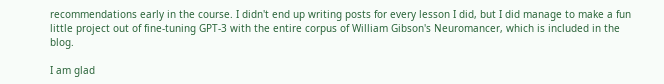recommendations early in the course. I didn't end up writing posts for every lesson I did, but I did manage to make a fun little project out of fine-tuning GPT-3 with the entire corpus of William Gibson's Neuromancer, which is included in the blog.

I am glad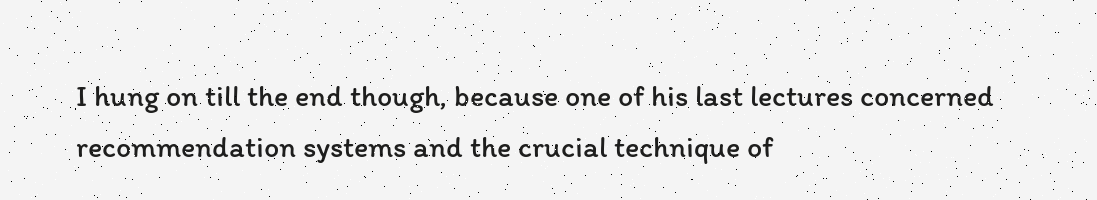I hung on till the end though, because one of his last lectures concerned recommendation systems and the crucial technique of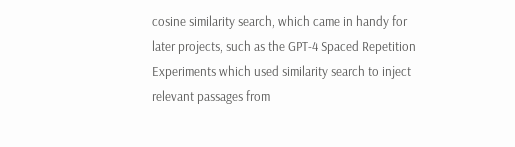cosine similarity search, which came in handy for later projects, such as the GPT-4 Spaced Repetition Experiments which used similarity search to inject relevant passages from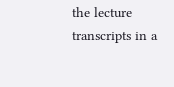the lecture transcripts in a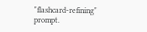"flashcard-refining" prompt.